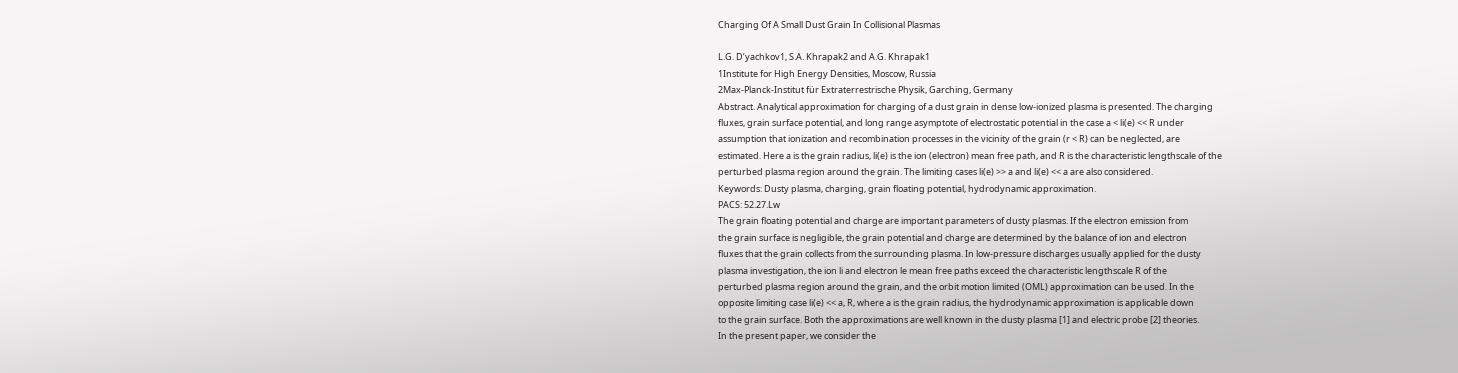Charging Of A Small Dust Grain In Collisional Plasmas

L.G. D’yachkov1, S.A. Khrapak2 and A.G. Khrapak1
1Institute for High Energy Densities, Moscow, Russia
2Max-Planck-Institut für Extraterrestrische Physik, Garching, Germany
Abstract. Analytical approximation for charging of a dust grain in dense low-ionized plasma is presented. The charging
fluxes, grain surface potential, and long range asymptote of electrostatic potential in the case a < li(e) << R under
assumption that ionization and recombination processes in the vicinity of the grain (r < R) can be neglected, are
estimated. Here a is the grain radius, li(e) is the ion (electron) mean free path, and R is the characteristic lengthscale of the
perturbed plasma region around the grain. The limiting cases li(e) >> a and li(e) << a are also considered.
Keywords: Dusty plasma, charging, grain floating potential, hydrodynamic approximation.
PACS: 52.27.Lw
The grain floating potential and charge are important parameters of dusty plasmas. If the electron emission from
the grain surface is negligible, the grain potential and charge are determined by the balance of ion and electron
fluxes that the grain collects from the surrounding plasma. In low-pressure discharges usually applied for the dusty
plasma investigation, the ion li and electron le mean free paths exceed the characteristic lengthscale R of the
perturbed plasma region around the grain, and the orbit motion limited (OML) approximation can be used. In the
opposite limiting case li(e) << a, R, where a is the grain radius, the hydrodynamic approximation is applicable down
to the grain surface. Both the approximations are well known in the dusty plasma [1] and electric probe [2] theories.
In the present paper, we consider the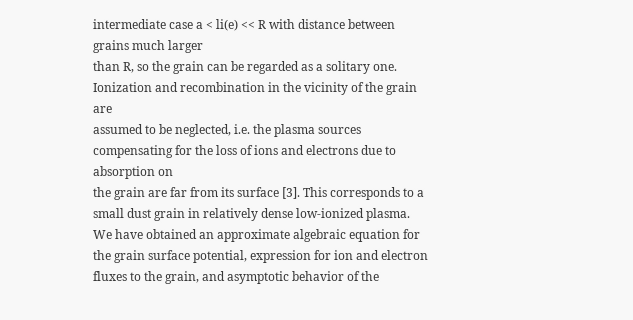intermediate case a < li(e) << R with distance between grains much larger
than R, so the grain can be regarded as a solitary one. Ionization and recombination in the vicinity of the grain are
assumed to be neglected, i.e. the plasma sources compensating for the loss of ions and electrons due to absorption on
the grain are far from its surface [3]. This corresponds to a small dust grain in relatively dense low-ionized plasma.
We have obtained an approximate algebraic equation for the grain surface potential, expression for ion and electron
fluxes to the grain, and asymptotic behavior of the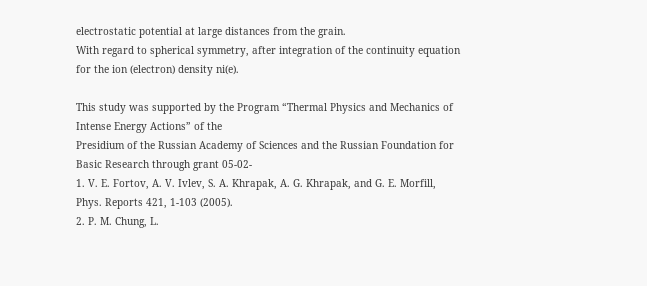electrostatic potential at large distances from the grain.
With regard to spherical symmetry, after integration of the continuity equation for the ion (electron) density ni(e).

This study was supported by the Program “Thermal Physics and Mechanics of Intense Energy Actions” of the
Presidium of the Russian Academy of Sciences and the Russian Foundation for Basic Research through grant 05-02-
1. V. E. Fortov, A. V. Ivlev, S. A. Khrapak, A. G. Khrapak, and G. E. Morfill, Phys. Reports 421, 1-103 (2005).
2. P. M. Chung, L.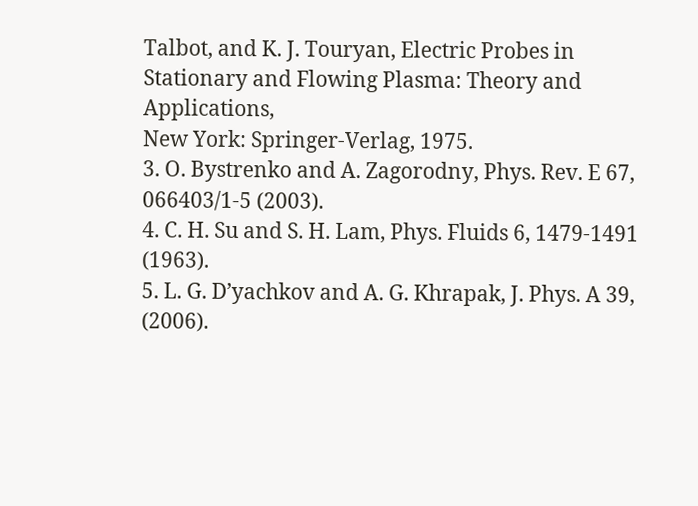Talbot, and K. J. Touryan, Electric Probes in Stationary and Flowing Plasma: Theory and Applications,
New York: Springer-Verlag, 1975.
3. O. Bystrenko and A. Zagorodny, Phys. Rev. E 67, 066403/1-5 (2003).
4. C. H. Su and S. H. Lam, Phys. Fluids 6, 1479-1491 (1963).
5. L. G. D’yachkov and A. G. Khrapak, J. Phys. A 39, (2006).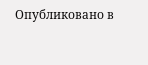Опубликовано в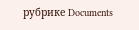рубрике Documents